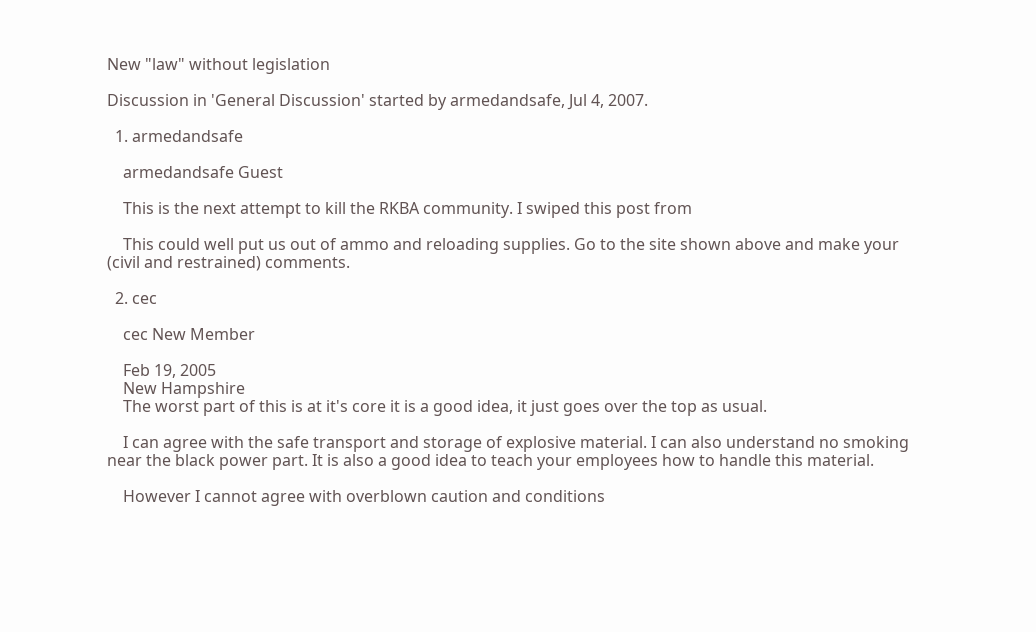New "law" without legislation

Discussion in 'General Discussion' started by armedandsafe, Jul 4, 2007.

  1. armedandsafe

    armedandsafe Guest

    This is the next attempt to kill the RKBA community. I swiped this post from

    This could well put us out of ammo and reloading supplies. Go to the site shown above and make your (civil and restrained) comments.

  2. cec

    cec New Member

    Feb 19, 2005
    New Hampshire
    The worst part of this is at it's core it is a good idea, it just goes over the top as usual.

    I can agree with the safe transport and storage of explosive material. I can also understand no smoking near the black power part. It is also a good idea to teach your employees how to handle this material.

    However I cannot agree with overblown caution and conditions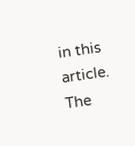in this article. The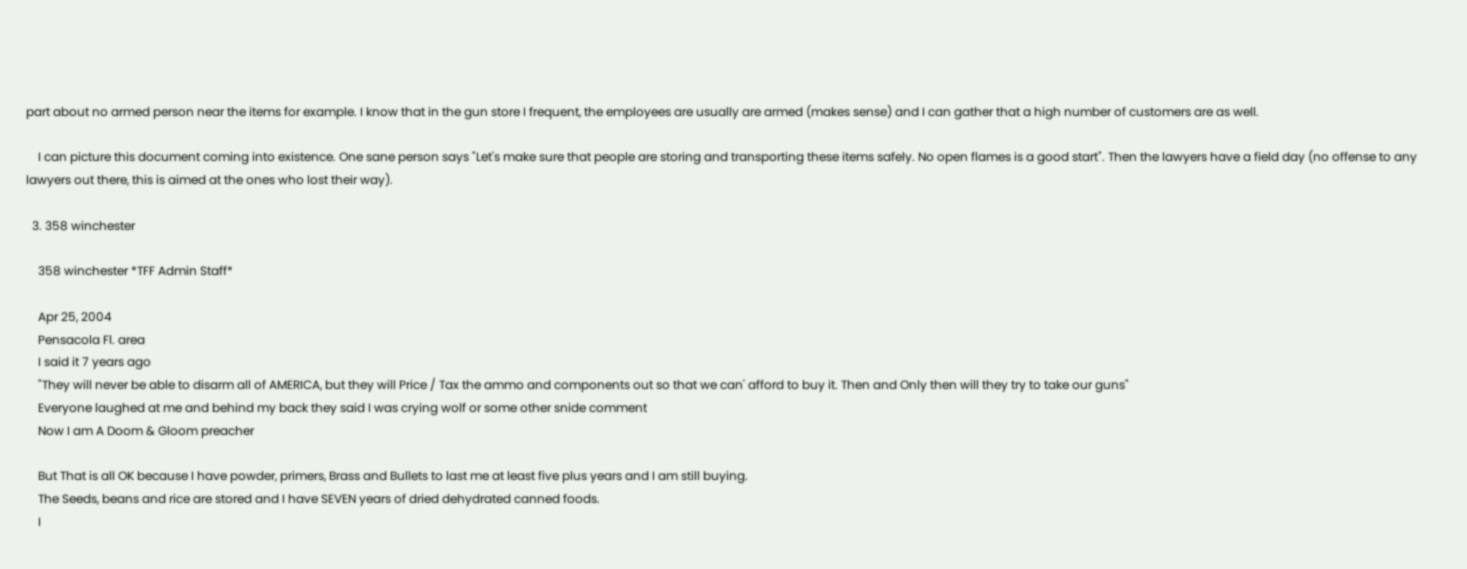part about no armed person near the items for example. I know that in the gun store I frequent, the employees are usually are armed (makes sense) and I can gather that a high number of customers are as well.

    I can picture this document coming into existence. One sane person says "Let's make sure that people are storing and transporting these items safely. No open flames is a good start". Then the lawyers have a field day (no offense to any lawyers out there, this is aimed at the ones who lost their way).

  3. 358 winchester

    358 winchester *TFF Admin Staff*

    Apr 25, 2004
    Pensacola Fl. area
    I said it 7 years ago
    "They will never be able to disarm all of AMERICA, but they will Price / Tax the ammo and components out so that we can' afford to buy it. Then and Only then will they try to take our guns"
    Everyone laughed at me and behind my back they said I was crying wolf or some other snide comment
    Now I am A Doom & Gloom preacher

    But That is all OK because I have powder, primers, Brass and Bullets to last me at least five plus years and I am still buying.
    The Seeds, beans and rice are stored and I have SEVEN years of dried dehydrated canned foods.
    I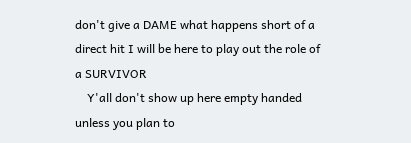don't give a DAME what happens short of a direct hit I will be here to play out the role of a SURVIVOR
    Y'all don't show up here empty handed unless you plan to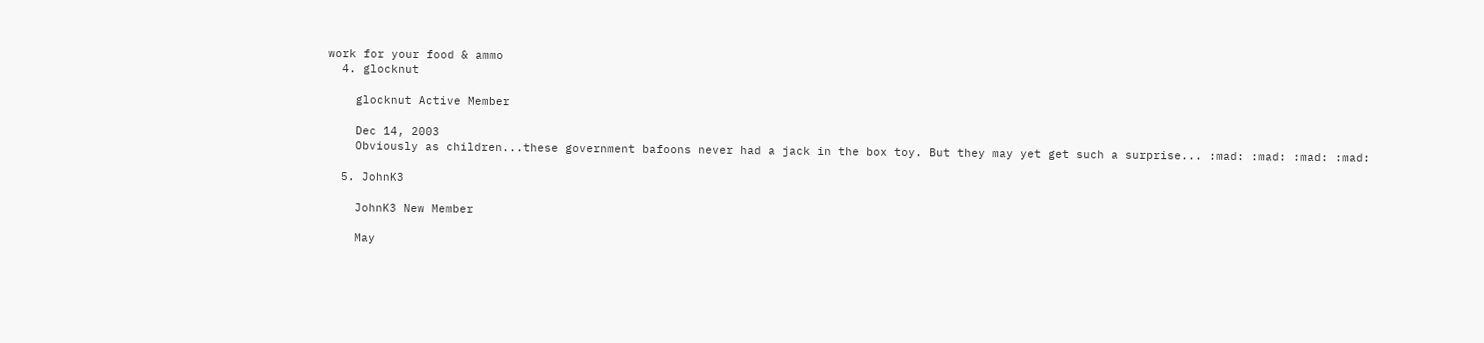work for your food & ammo
  4. glocknut

    glocknut Active Member

    Dec 14, 2003
    Obviously as children...these government bafoons never had a jack in the box toy. But they may yet get such a surprise... :mad: :mad: :mad: :mad:

  5. JohnK3

    JohnK3 New Member

    May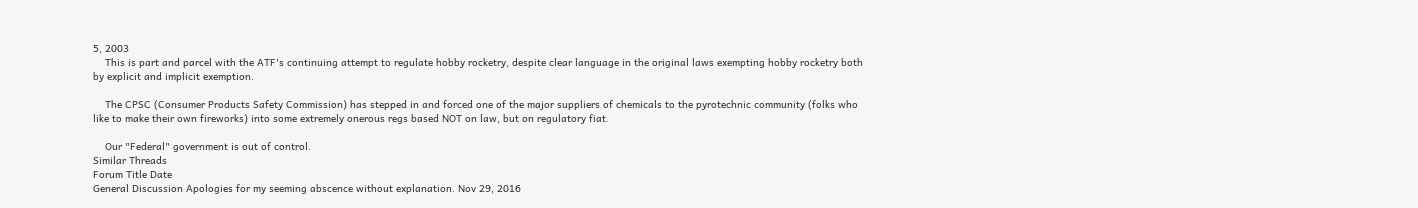5, 2003
    This is part and parcel with the ATF's continuing attempt to regulate hobby rocketry, despite clear language in the original laws exempting hobby rocketry both by explicit and implicit exemption.

    The CPSC (Consumer Products Safety Commission) has stepped in and forced one of the major suppliers of chemicals to the pyrotechnic community (folks who like to make their own fireworks) into some extremely onerous regs based NOT on law, but on regulatory fiat.

    Our "Federal" government is out of control.
Similar Threads
Forum Title Date
General Discussion Apologies for my seeming abscence without explanation. Nov 29, 2016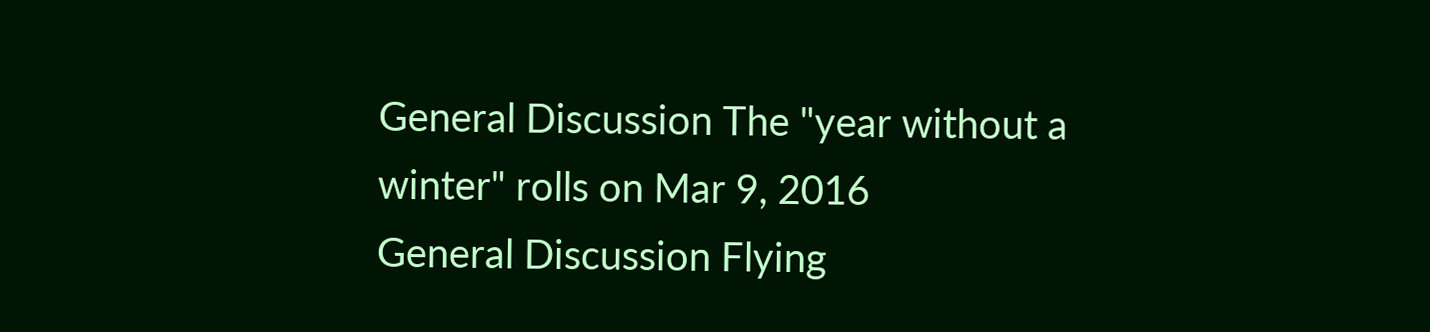General Discussion The "year without a winter" rolls on Mar 9, 2016
General Discussion Flying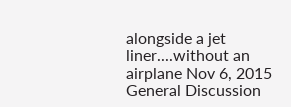alongside a jet liner....without an airplane Nov 6, 2015
General Discussion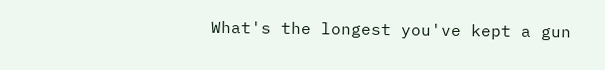What's the longest you've kept a gun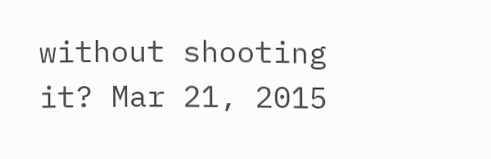without shooting it? Mar 21, 2015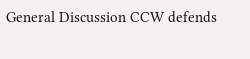General Discussion CCW defends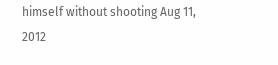himself without shooting Aug 11, 2012